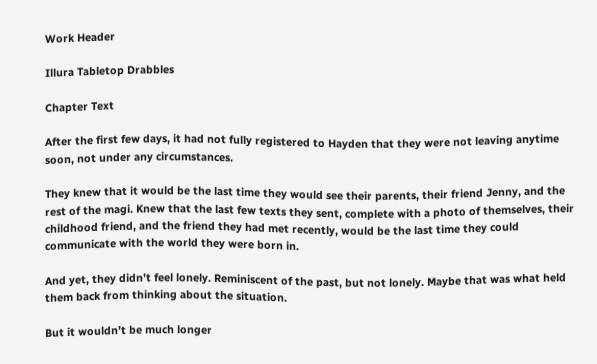Work Header

Illura Tabletop Drabbles

Chapter Text

After the first few days, it had not fully registered to Hayden that they were not leaving anytime soon, not under any circumstances.

They knew that it would be the last time they would see their parents, their friend Jenny, and the rest of the magi. Knew that the last few texts they sent, complete with a photo of themselves, their childhood friend, and the friend they had met recently, would be the last time they could communicate with the world they were born in.

And yet, they didn’t feel lonely. Reminiscent of the past, but not lonely. Maybe that was what held them back from thinking about the situation.

But it wouldn’t be much longer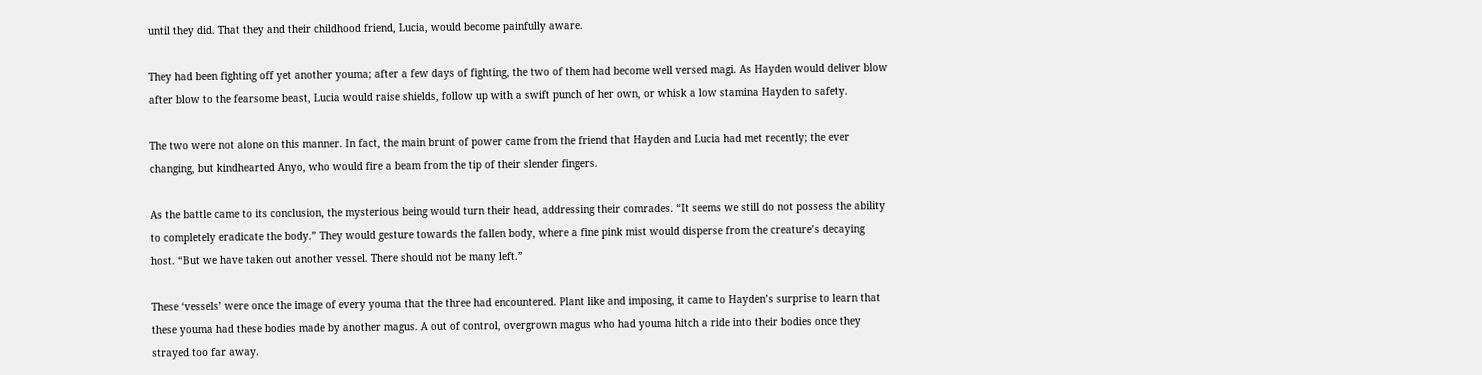until they did. That they and their childhood friend, Lucia, would become painfully aware.

They had been fighting off yet another youma; after a few days of fighting, the two of them had become well versed magi. As Hayden would deliver blow after blow to the fearsome beast, Lucia would raise shields, follow up with a swift punch of her own, or whisk a low stamina Hayden to safety.

The two were not alone on this manner. In fact, the main brunt of power came from the friend that Hayden and Lucia had met recently; the ever changing, but kindhearted Anyo, who would fire a beam from the tip of their slender fingers.

As the battle came to its conclusion, the mysterious being would turn their head, addressing their comrades. “It seems we still do not possess the ability to completely eradicate the body.” They would gesture towards the fallen body, where a fine pink mist would disperse from the creature’s decaying host. “But we have taken out another vessel. There should not be many left.”

These ‘vessels’ were once the image of every youma that the three had encountered. Plant like and imposing, it came to Hayden’s surprise to learn that these youma had these bodies made by another magus. A out of control, overgrown magus who had youma hitch a ride into their bodies once they strayed too far away.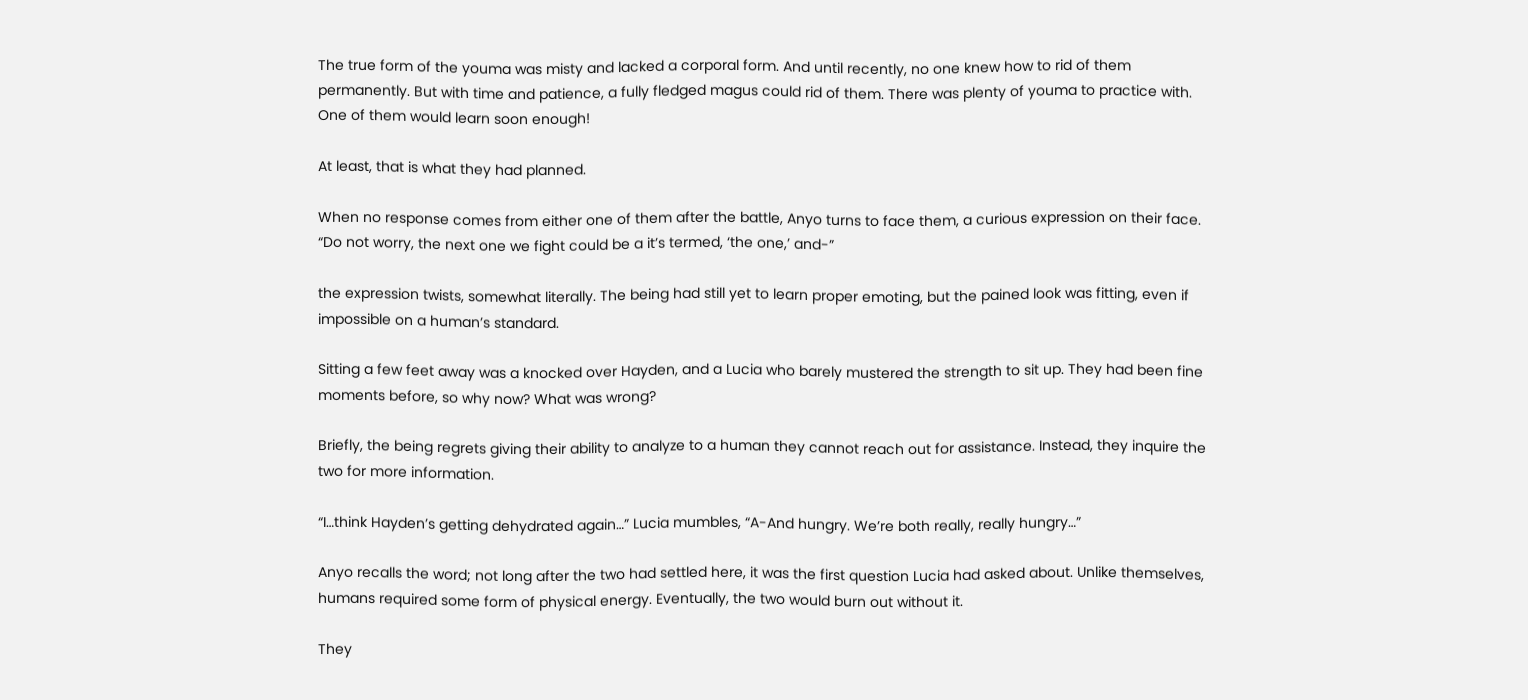The true form of the youma was misty and lacked a corporal form. And until recently, no one knew how to rid of them permanently. But with time and patience, a fully fledged magus could rid of them. There was plenty of youma to practice with. One of them would learn soon enough!

At least, that is what they had planned.

When no response comes from either one of them after the battle, Anyo turns to face them, a curious expression on their face. “Do not worry, the next one we fight could be a it’s termed, ‘the one,’ and-”

the expression twists, somewhat literally. The being had still yet to learn proper emoting, but the pained look was fitting, even if impossible on a human’s standard.

Sitting a few feet away was a knocked over Hayden, and a Lucia who barely mustered the strength to sit up. They had been fine moments before, so why now? What was wrong?

Briefly, the being regrets giving their ability to analyze to a human they cannot reach out for assistance. Instead, they inquire the two for more information.

“I…think Hayden’s getting dehydrated again…” Lucia mumbles, “A-And hungry. We’re both really, really hungry…”

Anyo recalls the word; not long after the two had settled here, it was the first question Lucia had asked about. Unlike themselves, humans required some form of physical energy. Eventually, the two would burn out without it.

They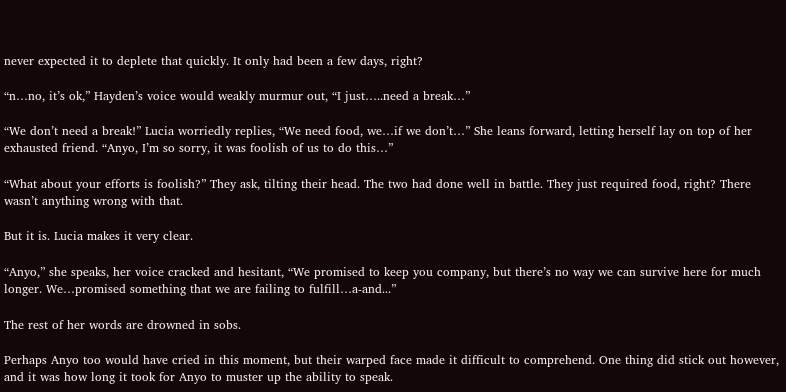never expected it to deplete that quickly. It only had been a few days, right?

“n…no, it’s ok,” Hayden’s voice would weakly murmur out, “I just…..need a break…”

“We don’t need a break!” Lucia worriedly replies, “We need food, we…if we don’t…” She leans forward, letting herself lay on top of her exhausted friend. “Anyo, I’m so sorry, it was foolish of us to do this…”

“What about your efforts is foolish?” They ask, tilting their head. The two had done well in battle. They just required food, right? There wasn’t anything wrong with that.

But it is. Lucia makes it very clear.

“Anyo,” she speaks, her voice cracked and hesitant, “We promised to keep you company, but there’s no way we can survive here for much longer. We…promised something that we are failing to fulfill…a-and...”

The rest of her words are drowned in sobs.

Perhaps Anyo too would have cried in this moment, but their warped face made it difficult to comprehend. One thing did stick out however, and it was how long it took for Anyo to muster up the ability to speak.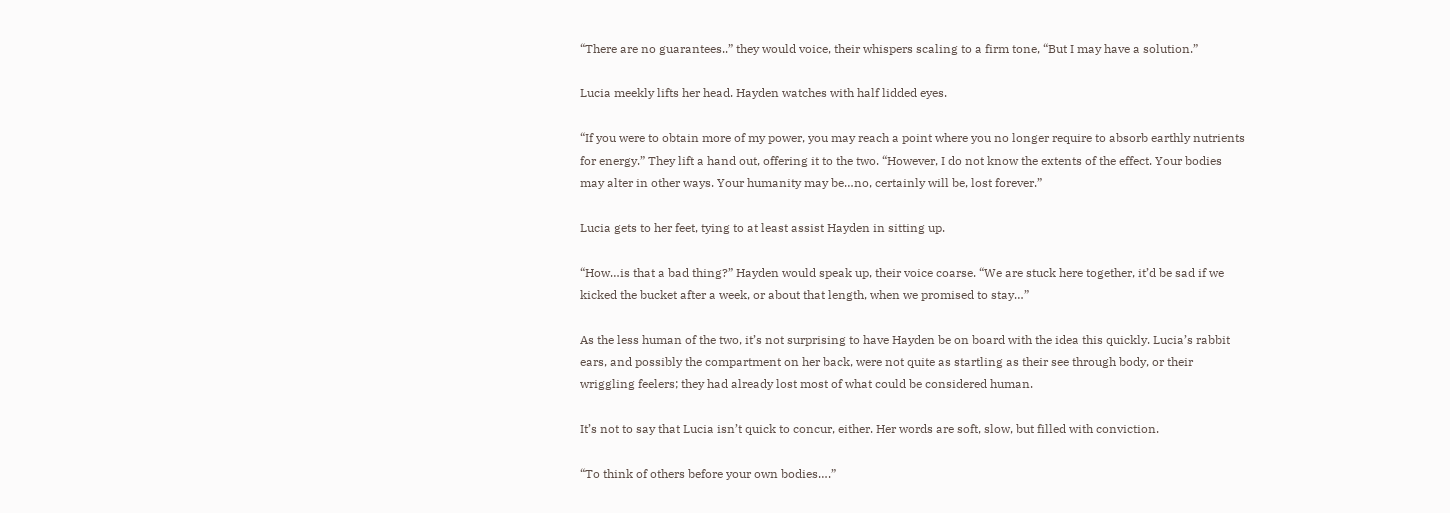“There are no guarantees..” they would voice, their whispers scaling to a firm tone, “But I may have a solution.”

Lucia meekly lifts her head. Hayden watches with half lidded eyes.

“If you were to obtain more of my power, you may reach a point where you no longer require to absorb earthly nutrients for energy.” They lift a hand out, offering it to the two. “However, I do not know the extents of the effect. Your bodies may alter in other ways. Your humanity may be…no, certainly will be, lost forever.”

Lucia gets to her feet, tying to at least assist Hayden in sitting up.

“How…is that a bad thing?” Hayden would speak up, their voice coarse. “We are stuck here together, it’d be sad if we kicked the bucket after a week, or about that length, when we promised to stay…”

As the less human of the two, it’s not surprising to have Hayden be on board with the idea this quickly. Lucia’s rabbit ears, and possibly the compartment on her back, were not quite as startling as their see through body, or their wriggling feelers; they had already lost most of what could be considered human.

It’s not to say that Lucia isn’t quick to concur, either. Her words are soft, slow, but filled with conviction.

“To think of others before your own bodies….”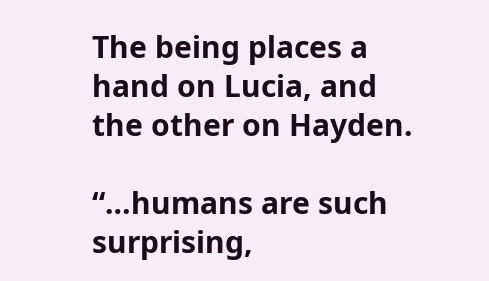The being places a hand on Lucia, and the other on Hayden.

“…humans are such surprising,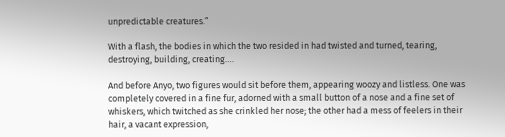unpredictable creatures.”

With a flash, the bodies in which the two resided in had twisted and turned, tearing, destroying, building, creating….

And before Anyo, two figures would sit before them, appearing woozy and listless. One was completely covered in a fine fur, adorned with a small button of a nose and a fine set of whiskers, which twitched as she crinkled her nose; the other had a mess of feelers in their hair, a vacant expression,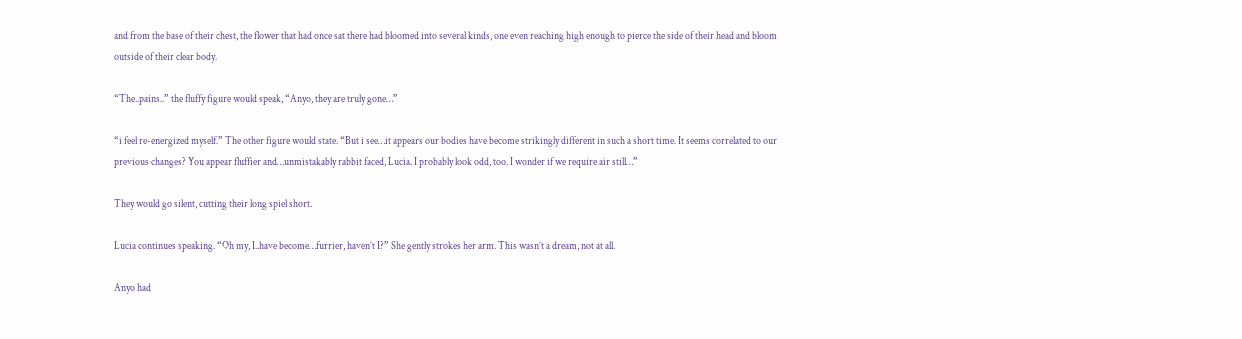and from the base of their chest, the flower that had once sat there had bloomed into several kinds, one even reaching high enough to pierce the side of their head and bloom outside of their clear body.

“The..pains..” the fluffy figure would speak, “Anyo, they are truly gone…”

“i feel re-energized myself.” The other figure would state. “But i see…it appears our bodies have become strikingly different in such a short time. It seems correlated to our previous changes? You appear fluffier and…unmistakably rabbit faced, Lucia. I probably look odd, too. I wonder if we require air still…”

They would go silent, cutting their long spiel short.

Lucia continues speaking. “Oh my, I..have become…furrier, haven’t I?” She gently strokes her arm. This wasn’t a dream, not at all.

Anyo had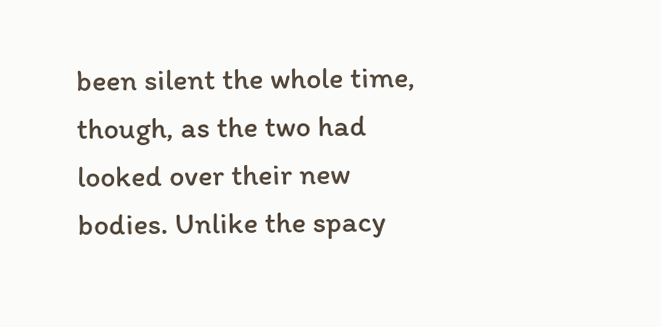been silent the whole time, though, as the two had looked over their new bodies. Unlike the spacy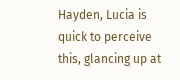Hayden, Lucia is quick to perceive this, glancing up at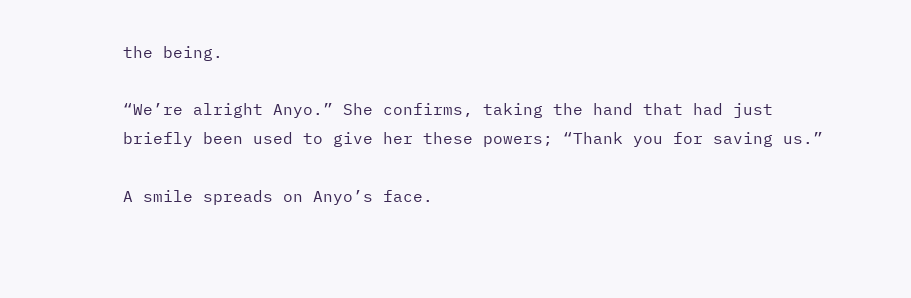the being.

“We’re alright Anyo.” She confirms, taking the hand that had just briefly been used to give her these powers; “Thank you for saving us.”

A smile spreads on Anyo’s face.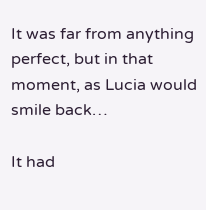It was far from anything perfect, but in that moment, as Lucia would smile back…

It had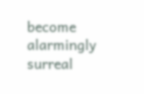become alarmingly surreal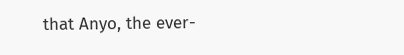that Anyo, the ever-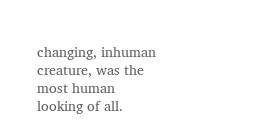changing, inhuman creature, was the most human looking of all.